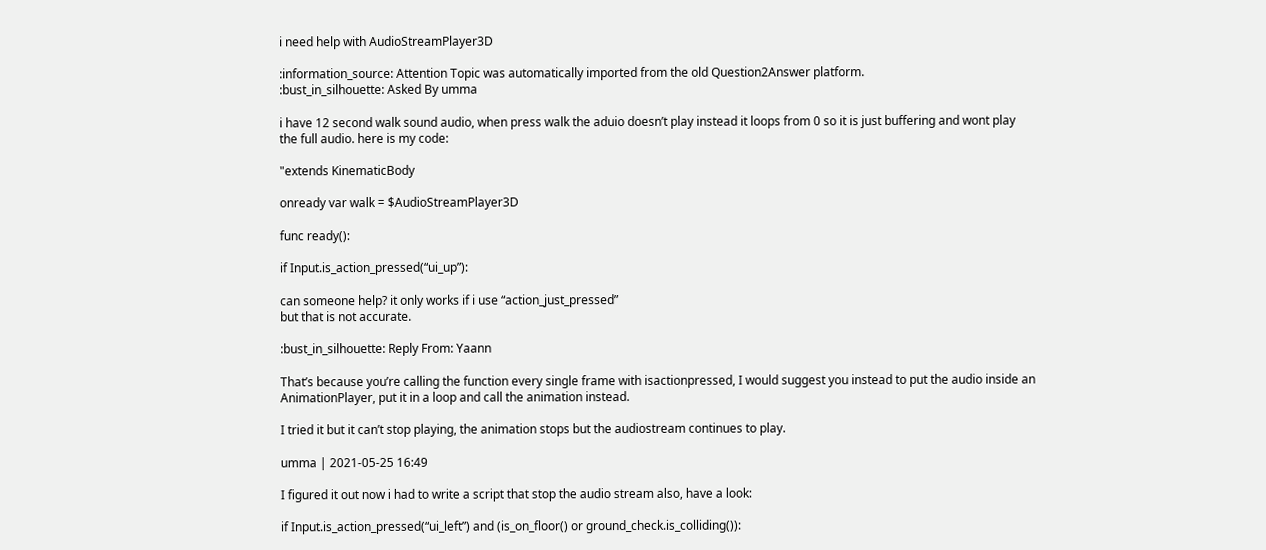i need help with AudioStreamPlayer3D

:information_source: Attention Topic was automatically imported from the old Question2Answer platform.
:bust_in_silhouette: Asked By umma

i have 12 second walk sound audio, when press walk the aduio doesn’t play instead it loops from 0 so it is just buffering and wont play the full audio. here is my code:

"extends KinematicBody

onready var walk = $AudioStreamPlayer3D

func ready():

if Input.is_action_pressed(“ui_up”):

can someone help? it only works if i use “action_just_pressed”
but that is not accurate.

:bust_in_silhouette: Reply From: Yaann

That’s because you’re calling the function every single frame with isactionpressed, I would suggest you instead to put the audio inside an AnimationPlayer, put it in a loop and call the animation instead.

I tried it but it can’t stop playing, the animation stops but the audiostream continues to play.

umma | 2021-05-25 16:49

I figured it out now i had to write a script that stop the audio stream also, have a look:

if Input.is_action_pressed(“ui_left”) and (is_on_floor() or ground_check.is_colliding()):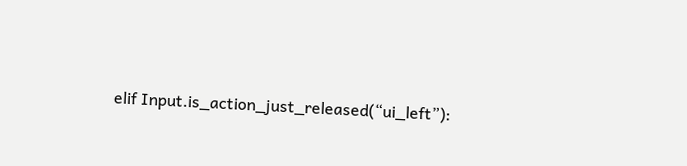elif Input.is_action_just_released(“ui_left”):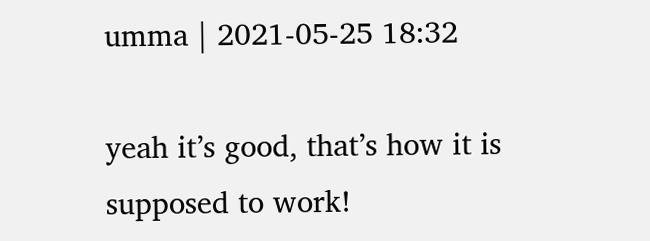umma | 2021-05-25 18:32

yeah it’s good, that’s how it is supposed to work!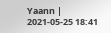Yaann | 2021-05-25 18:41